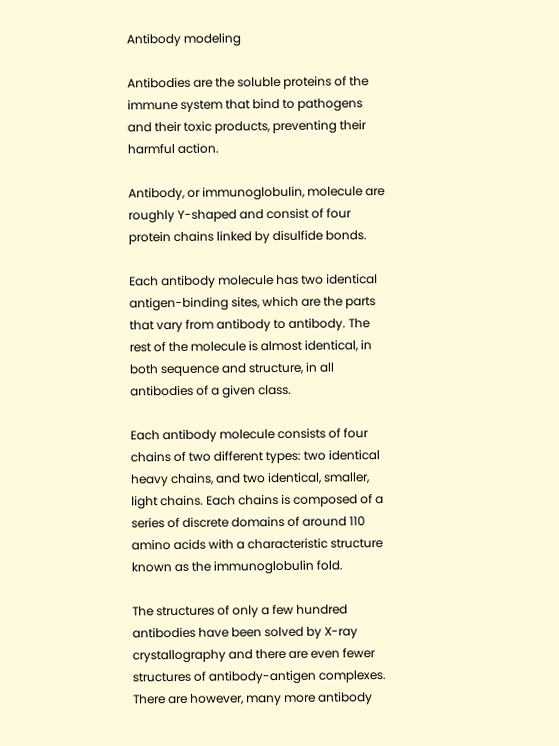Antibody modeling

Antibodies are the soluble proteins of the immune system that bind to pathogens and their toxic products, preventing their harmful action.

Antibody, or immunoglobulin, molecule are roughly Y-shaped and consist of four protein chains linked by disulfide bonds.

Each antibody molecule has two identical antigen-binding sites, which are the parts that vary from antibody to antibody. The rest of the molecule is almost identical, in both sequence and structure, in all antibodies of a given class.

Each antibody molecule consists of four chains of two different types: two identical heavy chains, and two identical, smaller, light chains. Each chains is composed of a series of discrete domains of around 110 amino acids with a characteristic structure known as the immunoglobulin fold.

The structures of only a few hundred antibodies have been solved by X-ray crystallography and there are even fewer structures of antibody-antigen complexes. There are however, many more antibody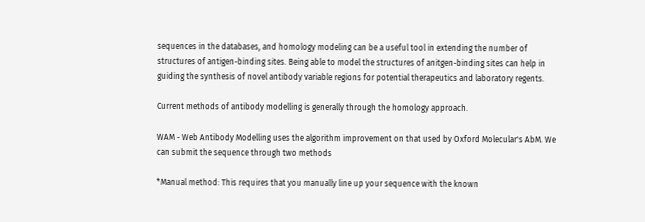sequences in the databases, and homology modeling can be a useful tool in extending the number of structures of antigen-binding sites. Being able to model the structures of anitgen-binding sites can help in guiding the synthesis of novel antibody variable regions for potential therapeutics and laboratory regents.

Current methods of antibody modelling is generally through the homology approach.

WAM - Web Antibody Modelling uses the algorithm improvement on that used by Oxford Molecular's AbM. We can submit the sequence through two methods

*Manual method: This requires that you manually line up your sequence with the known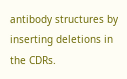antibody structures by inserting deletions in the CDRs.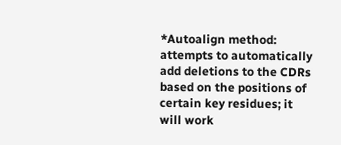*Autoalign method: attempts to automatically add deletions to the CDRs based on the positions of certain key residues; it will work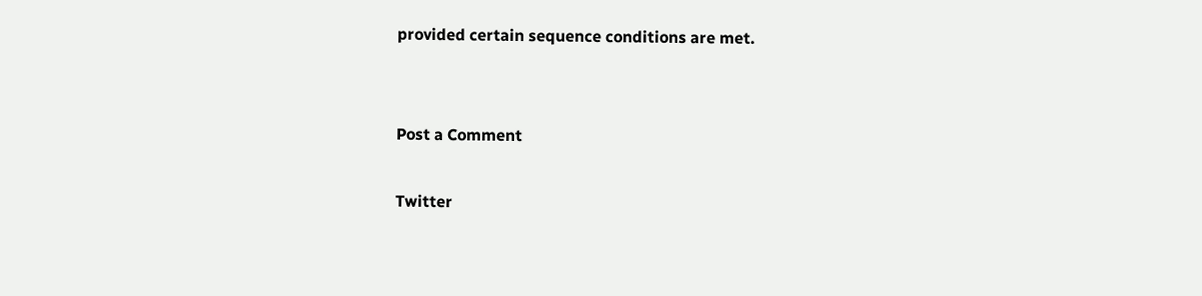provided certain sequence conditions are met.


Post a Comment

Twitter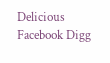Delicious Facebook Digg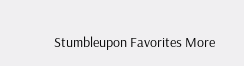Stumbleupon Favorites More